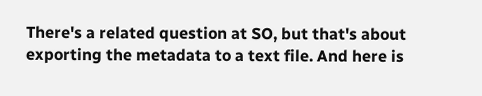There's a related question at SO, but that's about exporting the metadata to a text file. And here is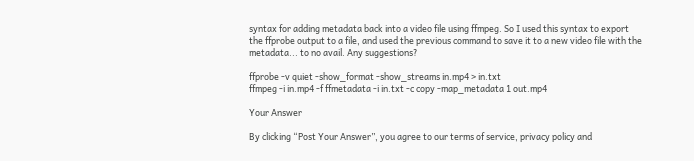syntax for adding metadata back into a video file using ffmpeg. So I used this syntax to export the ffprobe output to a file, and used the previous command to save it to a new video file with the metadata... to no avail. Any suggestions?

ffprobe -v quiet -show_format -show_streams in.mp4 > in.txt
ffmpeg -i in.mp4 -f ffmetadata -i in.txt -c copy -map_metadata 1 out.mp4

Your Answer

By clicking “Post Your Answer”, you agree to our terms of service, privacy policy and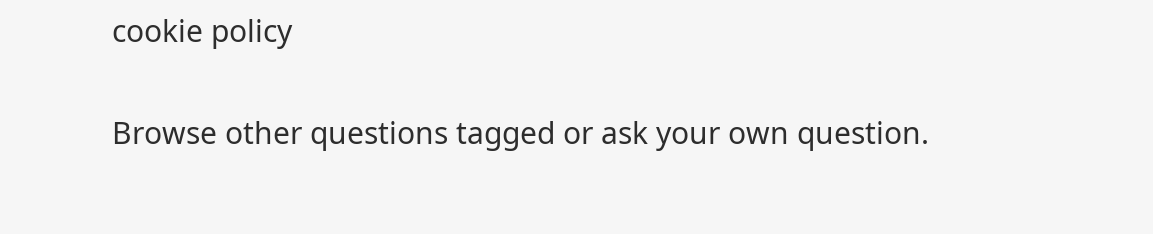cookie policy

Browse other questions tagged or ask your own question.